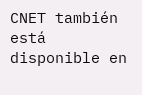CNET también está disponible en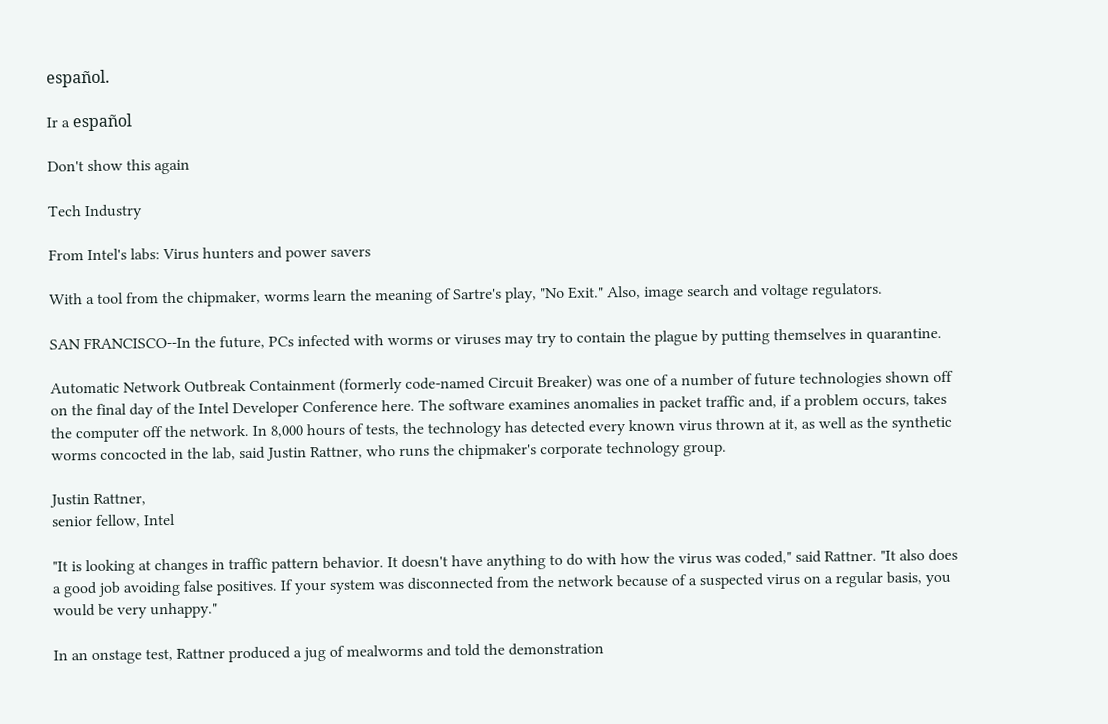español.

Ir a español

Don't show this again

Tech Industry

From Intel's labs: Virus hunters and power savers

With a tool from the chipmaker, worms learn the meaning of Sartre's play, "No Exit." Also, image search and voltage regulators.

SAN FRANCISCO--In the future, PCs infected with worms or viruses may try to contain the plague by putting themselves in quarantine.

Automatic Network Outbreak Containment (formerly code-named Circuit Breaker) was one of a number of future technologies shown off on the final day of the Intel Developer Conference here. The software examines anomalies in packet traffic and, if a problem occurs, takes the computer off the network. In 8,000 hours of tests, the technology has detected every known virus thrown at it, as well as the synthetic worms concocted in the lab, said Justin Rattner, who runs the chipmaker's corporate technology group.

Justin Rattner,
senior fellow, Intel

"It is looking at changes in traffic pattern behavior. It doesn't have anything to do with how the virus was coded," said Rattner. "It also does a good job avoiding false positives. If your system was disconnected from the network because of a suspected virus on a regular basis, you would be very unhappy."

In an onstage test, Rattner produced a jug of mealworms and told the demonstration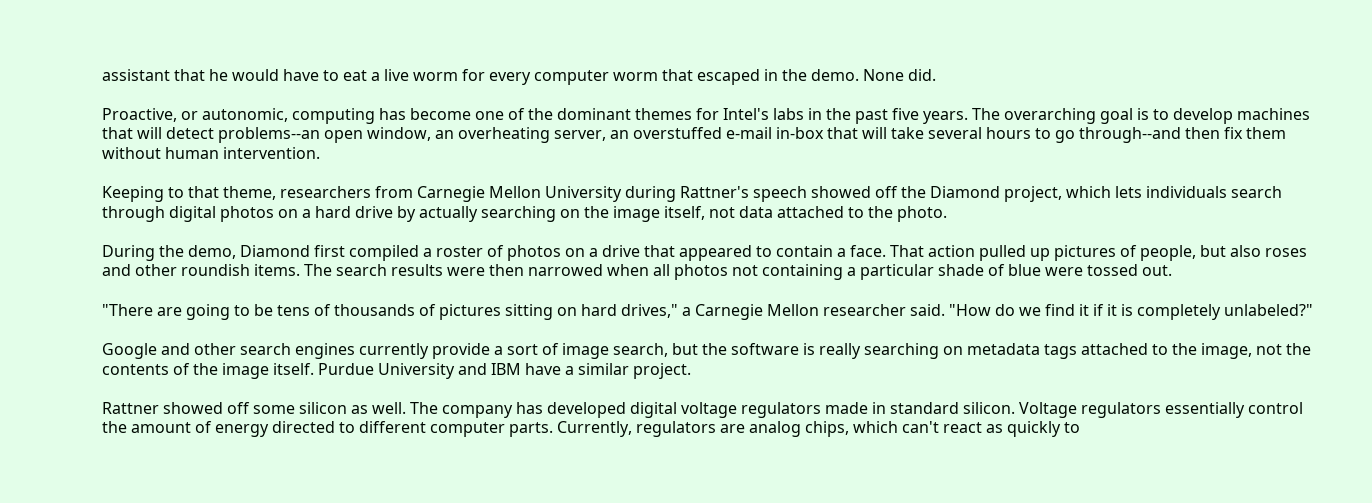assistant that he would have to eat a live worm for every computer worm that escaped in the demo. None did.

Proactive, or autonomic, computing has become one of the dominant themes for Intel's labs in the past five years. The overarching goal is to develop machines that will detect problems--an open window, an overheating server, an overstuffed e-mail in-box that will take several hours to go through--and then fix them without human intervention.

Keeping to that theme, researchers from Carnegie Mellon University during Rattner's speech showed off the Diamond project, which lets individuals search through digital photos on a hard drive by actually searching on the image itself, not data attached to the photo.

During the demo, Diamond first compiled a roster of photos on a drive that appeared to contain a face. That action pulled up pictures of people, but also roses and other roundish items. The search results were then narrowed when all photos not containing a particular shade of blue were tossed out.

"There are going to be tens of thousands of pictures sitting on hard drives," a Carnegie Mellon researcher said. "How do we find it if it is completely unlabeled?"

Google and other search engines currently provide a sort of image search, but the software is really searching on metadata tags attached to the image, not the contents of the image itself. Purdue University and IBM have a similar project.

Rattner showed off some silicon as well. The company has developed digital voltage regulators made in standard silicon. Voltage regulators essentially control the amount of energy directed to different computer parts. Currently, regulators are analog chips, which can't react as quickly to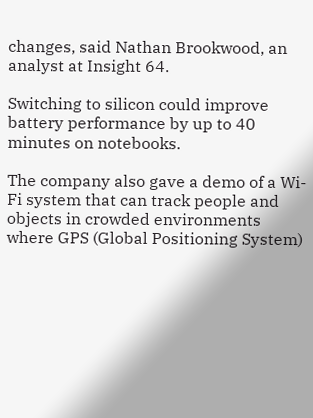changes, said Nathan Brookwood, an analyst at Insight 64.

Switching to silicon could improve battery performance by up to 40 minutes on notebooks.

The company also gave a demo of a Wi-Fi system that can track people and objects in crowded environments where GPS (Global Positioning System)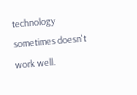technology sometimes doesn't work well.